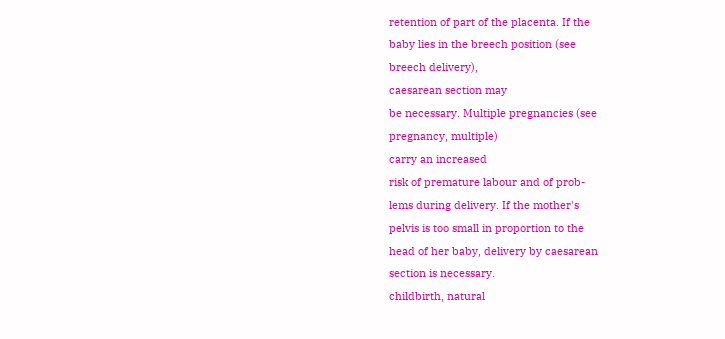retention of part of the placenta. If the
baby lies in the breech position (see
breech delivery),
caesarean section may
be necessary. Multiple pregnancies (see
pregnancy, multiple)
carry an increased
risk of premature labour and of prob-
lems during delivery. If the mother's
pelvis is too small in proportion to the
head of her baby, delivery by caesarean
section is necessary.
childbirth, natural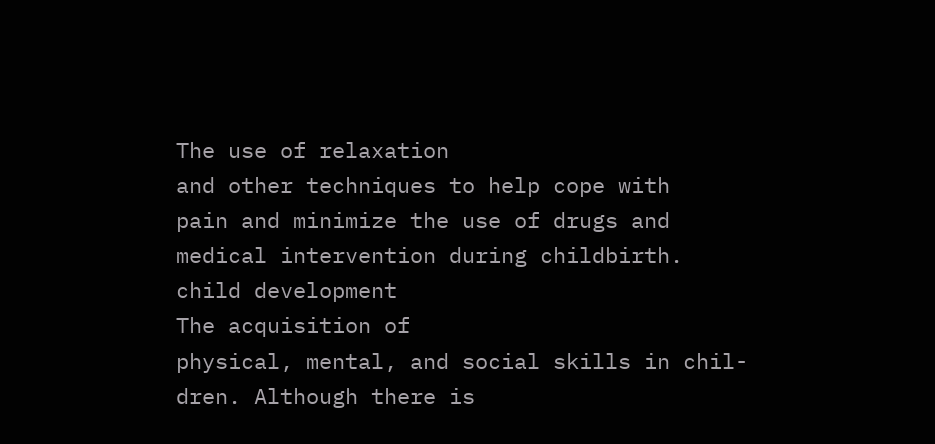The use of relaxation
and other techniques to help cope with
pain and minimize the use of drugs and
medical intervention during childbirth.
child development
The acquisition of
physical, mental, and social skills in chil-
dren. Although there is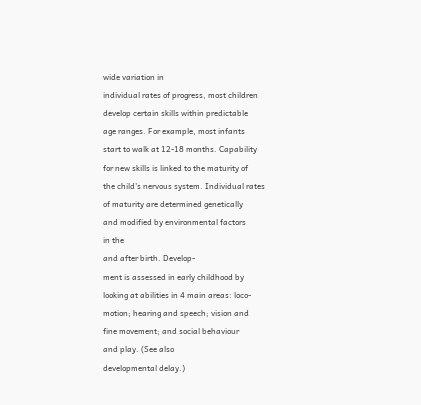wide variation in
individual rates of progress, most children
develop certain skills within predictable
age ranges. For example, most infants
start to walk at 12-18 months. Capability
for new skills is linked to the maturity of
the child's nervous system. Individual rates
of maturity are determined genetically
and modified by environmental factors
in the
and after birth. Develop-
ment is assessed in early childhood by
looking at abilities in 4 main areas: loco-
motion; hearing and speech; vision and
fine movement; and social behaviour
and play. (See also
developmental delay.)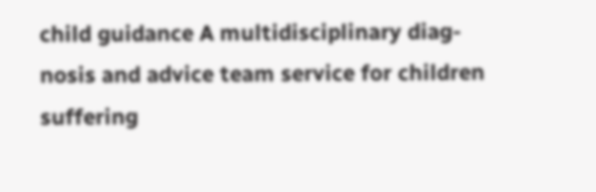child guidance A multidisciplinary diag-
nosis and advice team service for children
suffering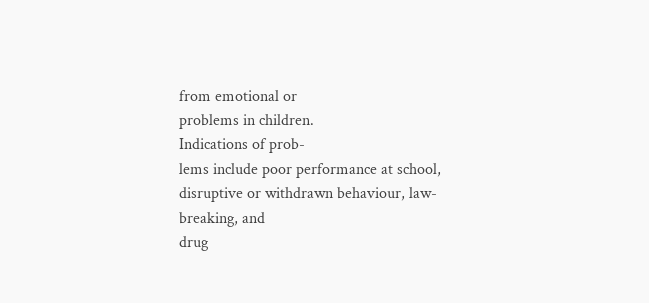from emotional or
problems in children.
Indications of prob-
lems include poor performance at school,
disruptive or withdrawn behaviour, law-
breaking, and
drug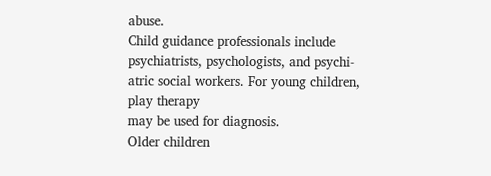abuse.
Child guidance professionals include
psychiatrists, psychologists, and psychi-
atric social workers. For young children,
play therapy
may be used for diagnosis.
Older children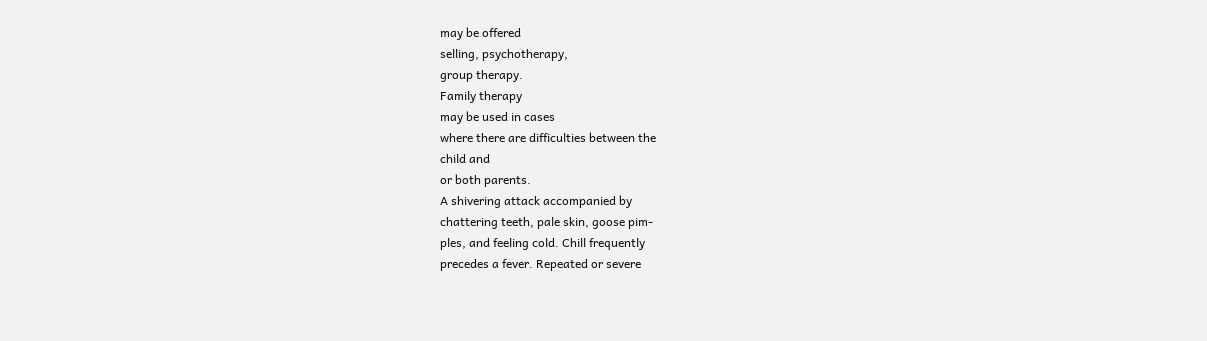may be offered
selling, psychotherapy,
group therapy.
Family therapy
may be used in cases
where there are difficulties between the
child and
or both parents.
A shivering attack accompanied by
chattering teeth, pale skin, goose pim-
ples, and feeling cold. Chill frequently
precedes a fever. Repeated or severe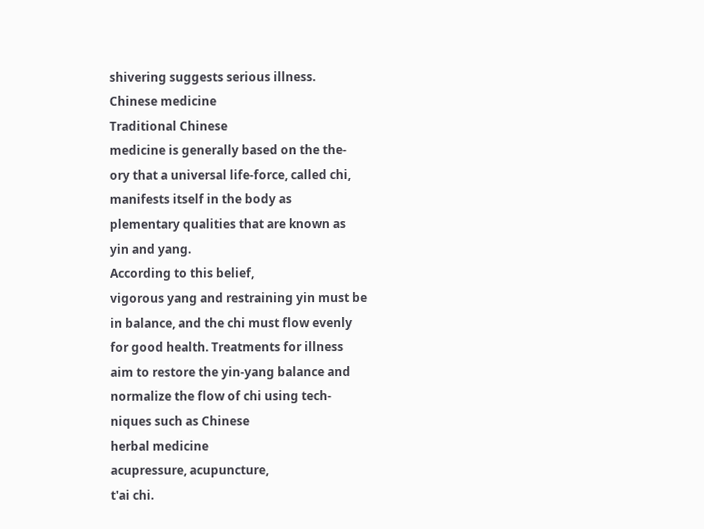shivering suggests serious illness.
Chinese medicine
Traditional Chinese
medicine is generally based on the the-
ory that a universal life-force, called chi,
manifests itself in the body as
plementary qualities that are known as
yin and yang.
According to this belief,
vigorous yang and restraining yin must be
in balance, and the chi must flow evenly
for good health. Treatments for illness
aim to restore the yin-yang balance and
normalize the flow of chi using tech-
niques such as Chinese
herbal medicine
acupressure, acupuncture,
t'ai chi.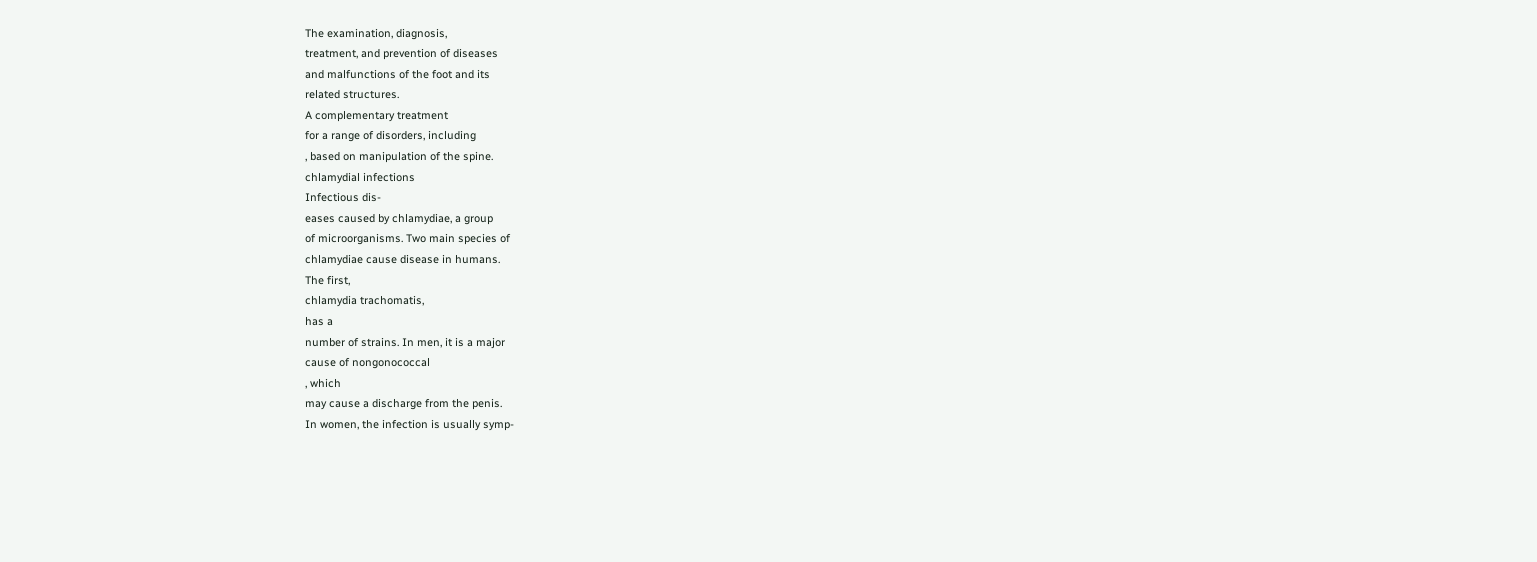The examination, diagnosis,
treatment, and prevention of diseases
and malfunctions of the foot and its
related structures.
A complementary treatment
for a range of disorders, including
, based on manipulation of the spine.
chlamydial infections
Infectious dis-
eases caused by chlamydiae, a group
of microorganisms. Two main species of
chlamydiae cause disease in humans.
The first,
chlamydia trachomatis,
has a
number of strains. In men, it is a major
cause of nongonococcal
, which
may cause a discharge from the penis.
In women, the infection is usually symp-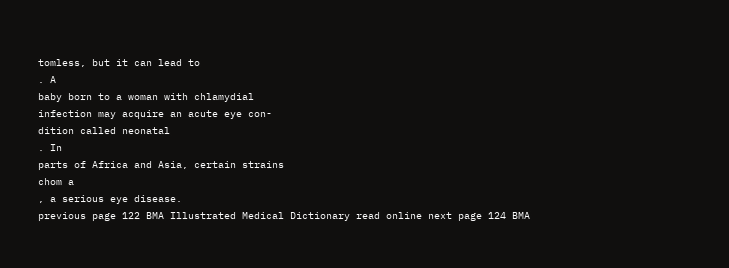tomless, but it can lead to
. A
baby born to a woman with chlamydial
infection may acquire an acute eye con-
dition called neonatal
. In
parts of Africa and Asia, certain strains
chom a
, a serious eye disease.
previous page 122 BMA Illustrated Medical Dictionary read online next page 124 BMA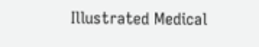Illustrated Medical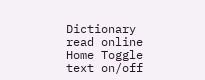Dictionary read online Home Toggle text on/off